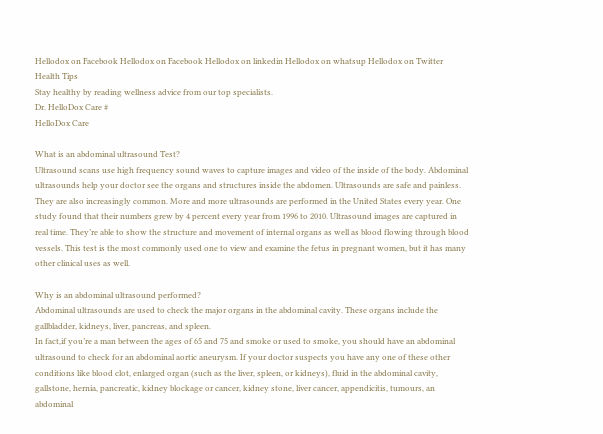Hellodox on Facebook Hellodox on Facebook Hellodox on linkedin Hellodox on whatsup Hellodox on Twitter
Health Tips
Stay healthy by reading wellness advice from our top specialists.
Dr. HelloDox Care #
HelloDox Care

What is an abdominal ultrasound Test?
Ultrasound scans use high frequency sound waves to capture images and video of the inside of the body. Abdominal ultrasounds help your doctor see the organs and structures inside the abdomen. Ultrasounds are safe and painless. They are also increasingly common. More and more ultrasounds are performed in the United States every year. One study found that their numbers grew by 4 percent every year from 1996 to 2010. Ultrasound images are captured in real time. They’re able to show the structure and movement of internal organs as well as blood flowing through blood vessels. This test is the most commonly used one to view and examine the fetus in pregnant women, but it has many other clinical uses as well.

Why is an abdominal ultrasound performed?
Abdominal ultrasounds are used to check the major organs in the abdominal cavity. These organs include the gallbladder, kidneys, liver, pancreas, and spleen.
In fact,if you’re a man between the ages of 65 and 75 and smoke or used to smoke, you should have an abdominal ultrasound to check for an abdominal aortic aneurysm. If your doctor suspects you have any one of these other conditions like blood clot, enlarged organ (such as the liver, spleen, or kidneys), fluid in the abdominal cavity, gallstone, hernia, pancreatic, kidney blockage or cancer, kidney stone, liver cancer, appendicitis, tumours, an abdominal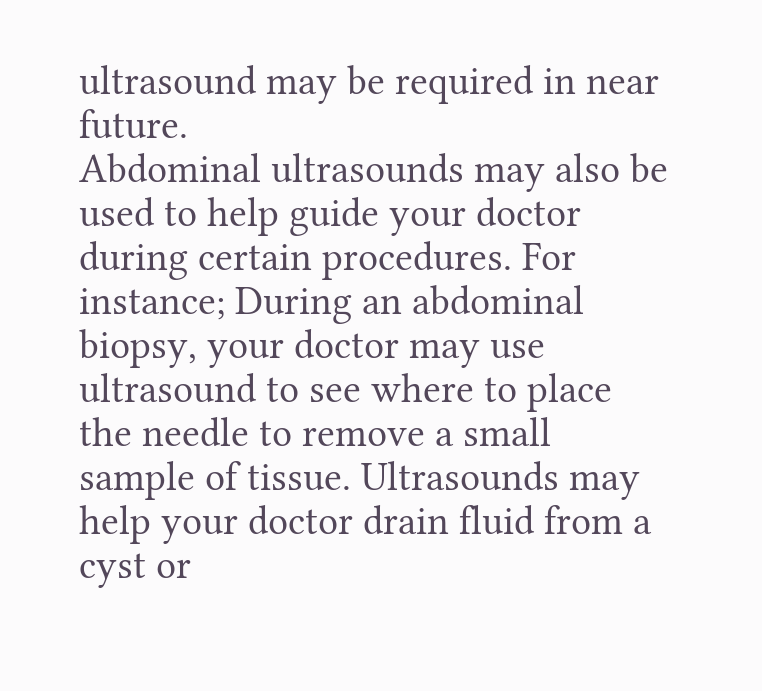ultrasound may be required in near future.
Abdominal ultrasounds may also be used to help guide your doctor during certain procedures. For instance; During an abdominal biopsy, your doctor may use ultrasound to see where to place the needle to remove a small sample of tissue. Ultrasounds may help your doctor drain fluid from a cyst or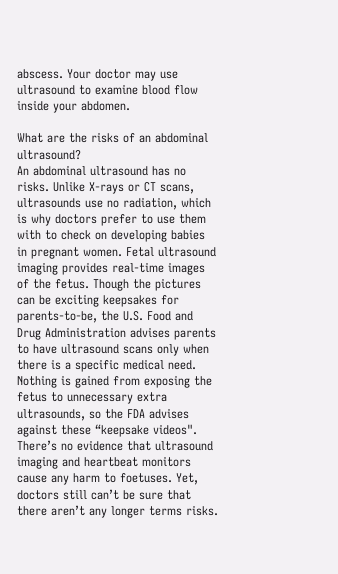abscess. Your doctor may use ultrasound to examine blood flow inside your abdomen.

What are the risks of an abdominal ultrasound?
An abdominal ultrasound has no risks. Unlike X-rays or CT scans, ultrasounds use no radiation, which is why doctors prefer to use them with to check on developing babies in pregnant women. Fetal ultrasound imaging provides real-time images of the fetus. Though the pictures can be exciting keepsakes for parents-to-be, the U.S. Food and Drug Administration advises parents to have ultrasound scans only when there is a specific medical need. Nothing is gained from exposing the fetus to unnecessary extra ultrasounds, so the FDA advises against these “keepsake videos". There’s no evidence that ultrasound imaging and heartbeat monitors cause any harm to foetuses. Yet, doctors still can’t be sure that there aren’t any longer terms risks.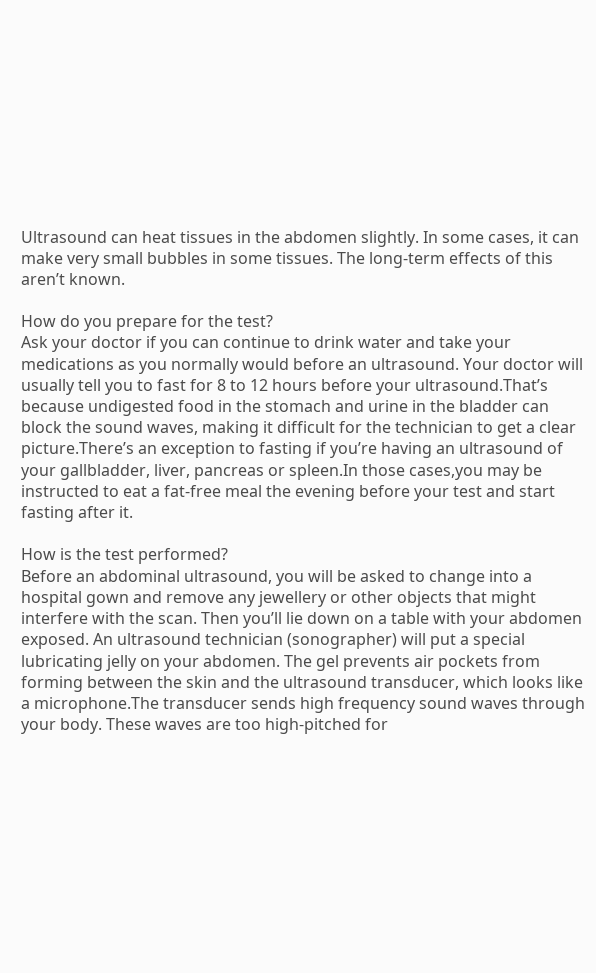Ultrasound can heat tissues in the abdomen slightly. In some cases, it can make very small bubbles in some tissues. The long-term effects of this aren’t known.

How do you prepare for the test?
Ask your doctor if you can continue to drink water and take your medications as you normally would before an ultrasound. Your doctor will usually tell you to fast for 8 to 12 hours before your ultrasound.That’s because undigested food in the stomach and urine in the bladder can block the sound waves, making it difficult for the technician to get a clear picture.There’s an exception to fasting if you’re having an ultrasound of your gallbladder, liver, pancreas or spleen.In those cases,you may be instructed to eat a fat-free meal the evening before your test and start fasting after it.

How is the test performed?
Before an abdominal ultrasound, you will be asked to change into a hospital gown and remove any jewellery or other objects that might interfere with the scan. Then you’ll lie down on a table with your abdomen exposed. An ultrasound technician (sonographer) will put a special lubricating jelly on your abdomen. The gel prevents air pockets from forming between the skin and the ultrasound transducer, which looks like a microphone.The transducer sends high frequency sound waves through your body. These waves are too high-pitched for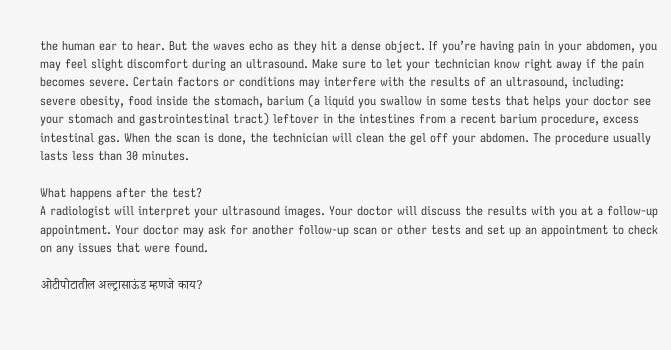the human ear to hear. But the waves echo as they hit a dense object. If you’re having pain in your abdomen, you may feel slight discomfort during an ultrasound. Make sure to let your technician know right away if the pain becomes severe. Certain factors or conditions may interfere with the results of an ultrasound, including: severe obesity, food inside the stomach, barium (a liquid you swallow in some tests that helps your doctor see your stomach and gastrointestinal tract) leftover in the intestines from a recent barium procedure, excess intestinal gas. When the scan is done, the technician will clean the gel off your abdomen. The procedure usually lasts less than 30 minutes.

What happens after the test?
A radiologist will interpret your ultrasound images. Your doctor will discuss the results with you at a follow-up appointment. Your doctor may ask for another follow-up scan or other tests and set up an appointment to check on any issues that were found.

ओटीपोटातील अल्ट्रासाऊंड म्हणजे काय?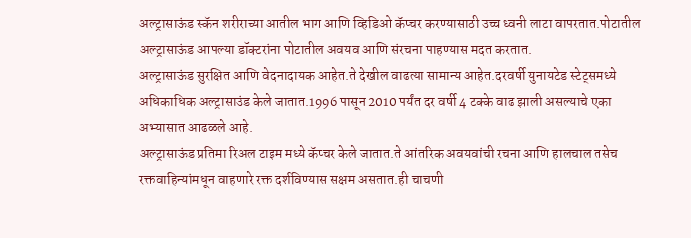अल्ट्रासाऊंड स्कॅन शरीराच्या आतील भाग आणि व्हिडिओ कॅप्चर करण्यासाठी उच्च ध्वनी लाटा वापरतात.पोटातील अल्ट्रासाऊंड आपल्या डॉक्टरांना पोटातील अवयव आणि संरचना पाहण्यास मदत करतात.
अल्ट्रासाऊंड सुरक्षित आणि वेदनादायक आहेत.ते देखील वाढत्या सामान्य आहेत.दरवर्षी युनायटेड स्टेट्समध्ये अधिकाधिक अल्ट्रासाउंड केले जातात.1996 पासून 2010 पर्यंत दर वर्षी 4 टक्के वाढ झाली असल्याचे एका अभ्यासात आढळले आहे.
अल्ट्रासाऊंड प्रतिमा रिअल टाइम मध्ये कॅप्चर केले जातात.ते आंतरिक अवयवांची रचना आणि हालचाल तसेच रक्तवाहिन्यांमधून वाहणारे रक्त दर्शविण्यास सक्षम असतात.ही चाचणी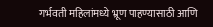गर्भवती महिलांमध्ये भ्रूण पाहण्यासाठी आणि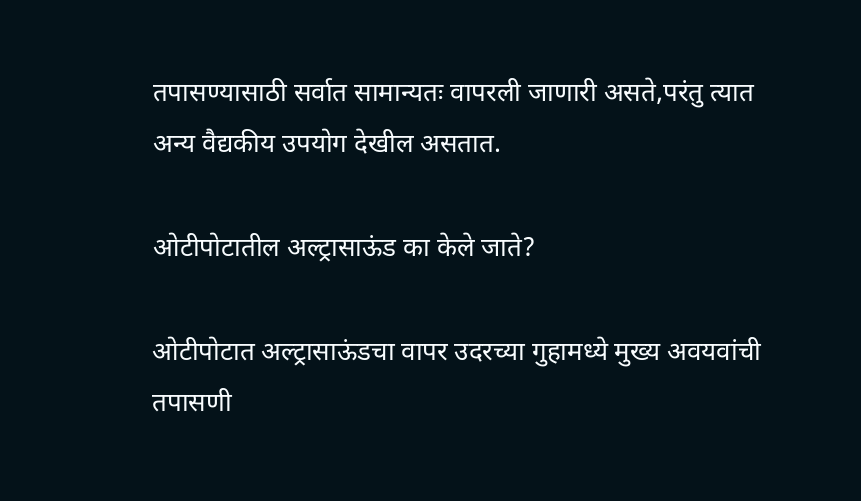तपासण्यासाठी सर्वात सामान्यतः वापरली जाणारी असते,परंतु त्यात अन्य वैद्यकीय उपयोग देखील असतात.

ओटीपोटातील अल्ट्रासाऊंड का केले जाते?

ओटीपोटात अल्ट्रासाऊंडचा वापर उदरच्या गुहामध्ये मुख्य अवयवांची तपासणी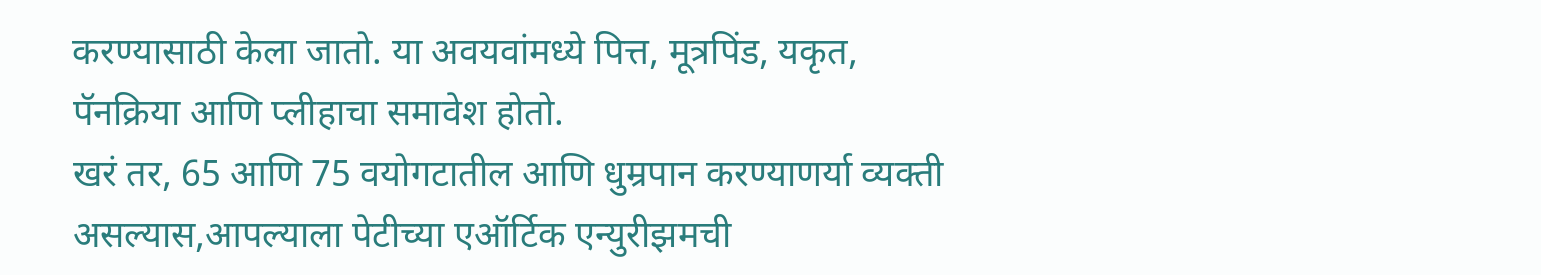करण्यासाठी केला जातो. या अवयवांमध्ये पित्त, मूत्रपिंड, यकृत, पॅनक्रिया आणि प्लीहाचा समावेश होतो.
खरं तर, 65 आणि 75 वयोगटातील आणि धुम्रपान करण्याणर्या व्यक्ती असल्यास,आपल्याला पेटीच्या एऑर्टिक एन्युरीझमची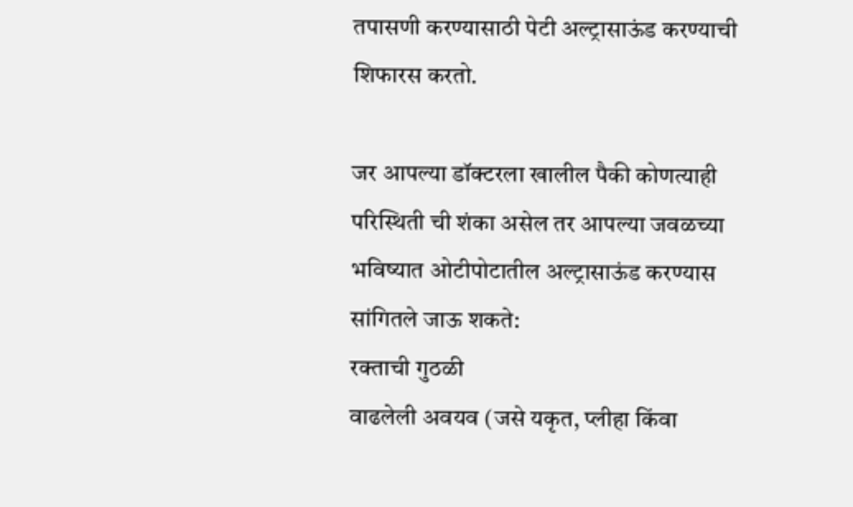तपासणी करण्यासाठी पेटी अल्ट्रासाऊंड करण्याची शिफारस करतो.

जर आपल्या डॉक्टरला खालील पैकी कोणत्याही परिस्थिती ची शंका असेल तर आपल्या जवळच्या भविष्यात ओटीपोटातील अल्ट्रासाऊंड करण्यास सांगितले जाऊ शकते:
रक्ताची गुठळी
वाढलेली अवयव (जसे यकृत, प्लीहा किंवा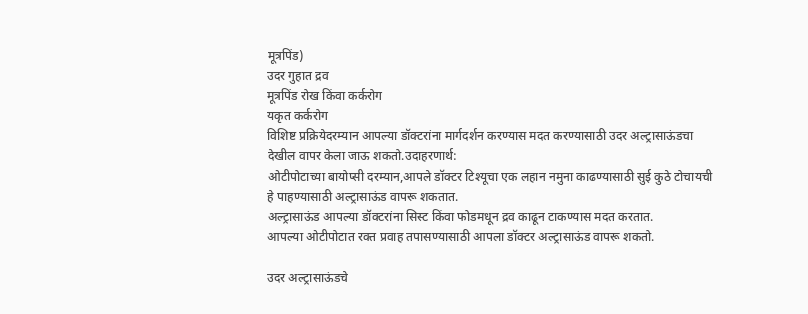मूत्रपिंड)
उदर गुहात द्रव
मूत्रपिंड रोख किंवा कर्करोग
यकृत कर्करोग
विशिष्ट प्रक्रियेदरम्यान आपल्या डॉक्टरांना मार्गदर्शन करण्यास मदत करण्यासाठी उदर अल्ट्रासाऊंडचा देखील वापर केला जाऊ शकतो.उदाहरणार्थ:
ओटीपोटाच्या बायोप्सी दरम्यान,आपले डॉक्टर टिश्यूचा एक लहान नमुना काढण्यासाठी सुई कुठे टोचायची हे पाहण्यासाठी अल्ट्रासाऊंड वापरू शकतात.
अल्ट्रासाऊंड आपल्या डॉक्टरांना सिस्ट किंवा फोडमधून द्रव काढून टाकण्यास मदत करतात.
आपल्या ओटीपोटात रक्त प्रवाह तपासण्यासाठी आपला डॉक्टर अल्ट्रासाऊंड वापरू शकतो.

उदर अल्ट्रासाऊंडचे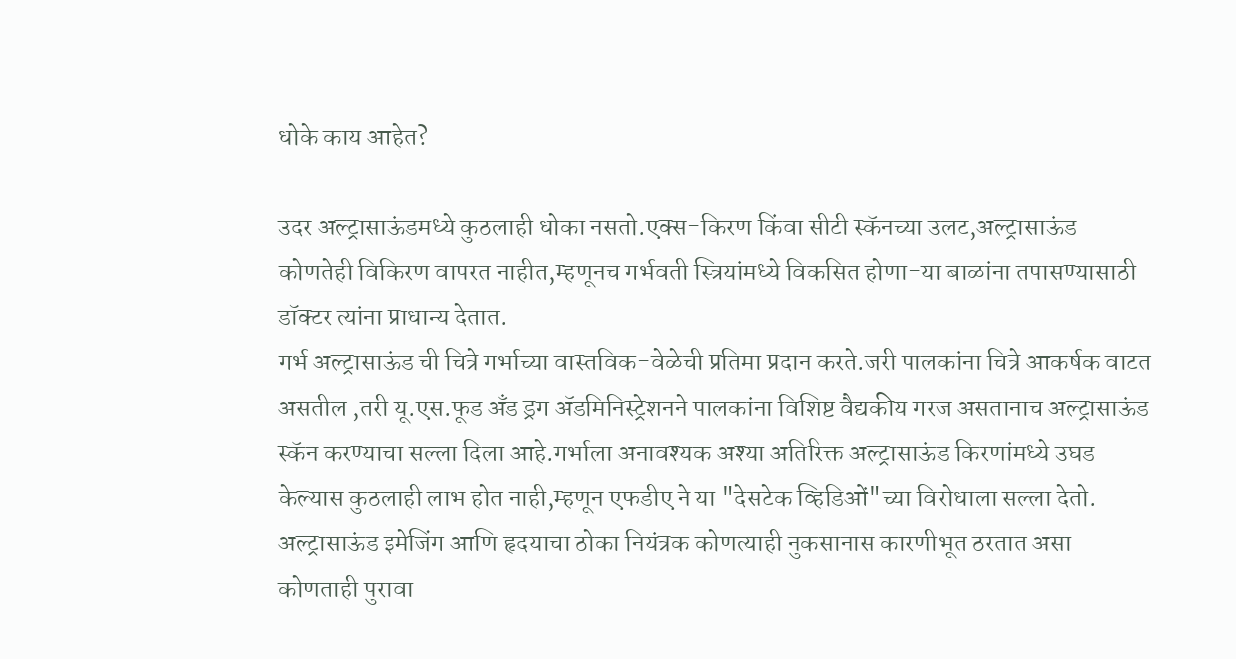धोके काय आहेत?

उदर अल्ट्रासाऊंडमध्ये कुठलाही धोका नसतो.एक्स-किरण किंवा सीटी स्कॅनच्या उलट,अल्ट्रासाऊंड कोणतेही विकिरण वापरत नाहीत,म्हणूनच गर्भवती स्त्रियांमध्ये विकसित होणा-या बाळांना तपासण्यासाठी डॉक्टर त्यांना प्राधान्य देतात.
गर्भ अल्ट्रासाऊंड ची चित्रे गर्भाच्या वास्तविक-वेळेची प्रतिमा प्रदान करते.जरी पालकांना चित्रे आकर्षक वाटत असतील ,तरी यू.एस.फूड अँड ड्रग ॲडमिनिस्ट्रेशनने पालकांना विशिष्ट वैद्यकीय गरज असतानाच अल्ट्रासाऊंड स्कॅन करण्याचा सल्ला दिला आहे.गर्भाला अनावश्यक अश्या अतिरिक्त अल्ट्रासाऊंड किरणांमध्ये उघड केल्यास कुठलाही लाभ होत नाही,म्हणून एफडीए ने या "देसटेक व्हिडिओं"च्या विरोधाला सल्ला देतो.
अल्ट्रासाऊंड इमेजिंग आणि हृदयाचा ठोका नियंत्रक कोणत्याही नुकसानास कारणीभूत ठरतात असा कोणताही पुरावा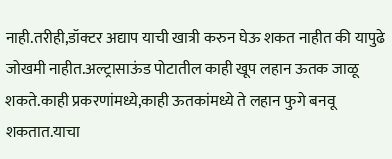नाही.तरीही,डॉक्टर अद्याप याची खात्री करुन घेऊ शकत नाहीत की यापुढे जोखमी नाहीत.अल्ट्रासाऊंड पोटातील काही खूप लहान ऊतक जाळू शकते.काही प्रकरणांमध्ये,काही ऊतकांमध्ये ते लहान फुगे बनवू शकतात.याचा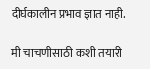दीर्घकालीन प्रभाव ज्ञात नाही.

मी चाचणीसाठी कशी तयारी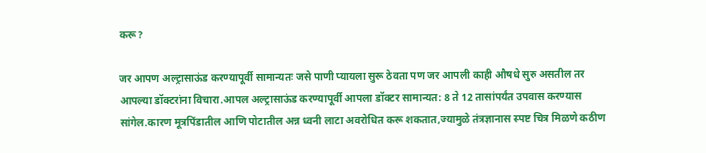करू?

जर आपण अल्ट्रासाऊंड करण्यापूर्वी सामान्यतः जसे पाणी प्यायला सुरू ठेवता पण जर आपली काही औषधे सुरु असतील तर आपल्या डॉक्टरांना विचारा.आपल अल्ट्रासाऊंड करण्यापूर्वी आपला डॉक्टर सामान्यत: 8 ते 12 तासांपर्यंत उपवास करण्यास सांगेल.कारण मूत्रपिंडातील आणि पोटातील अन्न ध्वनी लाटा अवरोधित करू शकतात,ज्यामुळे तंत्रज्ञानास स्पष्ट चित्र मिळणे कठीण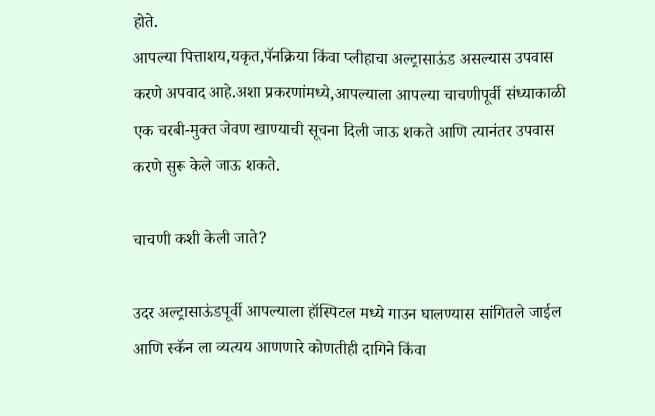होते.
आपल्या पित्ताशय,यकृत,पॅनक्रिया किंवा प्लीहाचा अल्ट्रासाऊंड असल्यास उपवास करणे अपवाद आहे.अशा प्रकरणांमध्ये,आपल्याला आपल्या चाचणीपूर्वी संध्याकाळी एक चरबी-मुक्त जेवण खाण्याची सूचना दिली जाऊ शकते आणि त्यानंतर उपवास करणे सुरू केले जाऊ शकते.

चाचणी कशी केली जाते?

उदर अल्ट्रासाऊंडपूर्वी आपल्याला हॉस्पिटल मध्ये गाउन घालण्यास सांगितले जाईल आणि स्कॅन ला व्यत्यय आणणारे कोणतीही दागिने किंवा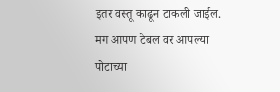इतर वस्तू काढून टाकली जाईल.
मग आपण टेबल वर आपल्या पोटाच्या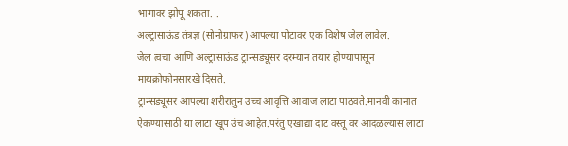भागावर झोपू शकता. .
अल्ट्रासाऊंड तंत्रज्ञ (सोनोग्राफर)आपल्या पोटावर एक विशेष जेल लावेल.
जेल त्वचा आणि अल्ट्रासाऊंड ट्रान्सड्यूसर दरम्यान तयार होण्यापासून मायक्रोफोनसारखे दिसते.
ट्रान्सड्यूसर आपल्या शरीरातुन उच्च आवृत्ति आवाज लाटा पाठवते.मानवी कानात ऐकण्यासाठी या लाटा खूप उंच आहेत.परंतु एखाद्या दाट वस्तू वर आदळल्यास लाटा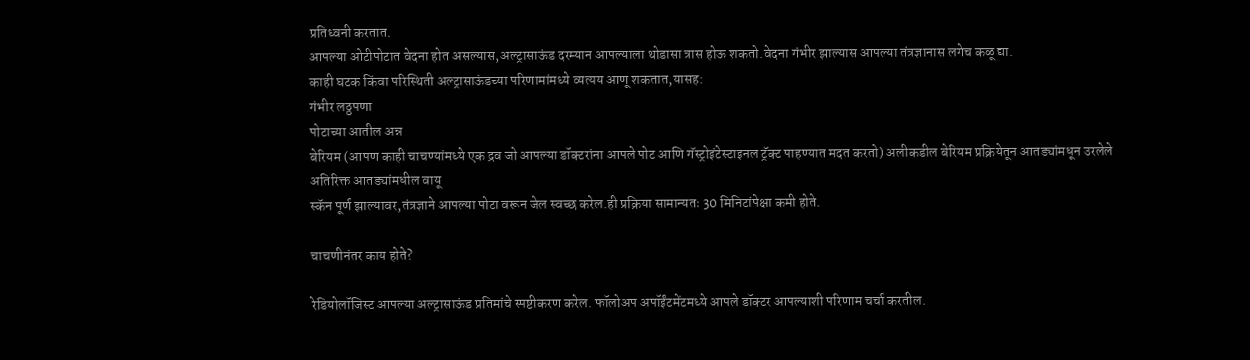प्रतिध्वनी करतात.
आपल्या ओटीपोटात वेदना होत असल्यास,अल्ट्रासाऊंड दरम्यान आपल्याला थोडासा त्रास होऊ शकतो.वेदना गंभीर झाल्यास आपल्या तंत्रज्ञानास लगेच कळू द्या.
काही घटक किंवा परिस्थिती अल्ट्रासाऊंडच्या परिणामांमध्ये व्यत्यय आणू शकतात,यासह:
गंभीर लठ्ठपणा
पोटाच्या आतील अन्न
बेरियम (आपण काही चाचण्यांमध्ये एक द्रव जो आपल्या डॉक्टरांना आपले पोट आणि गॅस्ट्रोइंटेस्टाइनल ट्रॅक्ट पाहण्यात मदत करतो) अलीकडील बेरियम प्रक्रियेतून आतड्यांमधून उरलेले
अतिरिक्त आतड्यांमधील वायू
स्कॅन पूर्ण झाल्यावर,तंत्रज्ञाने आपल्या पोटा वरून जेल स्वच्छ करेल.ही प्रक्रिया सामान्यतः 30 मिनिटांपेक्षा कमी होते.

चाचणीनंतर काय होते?

रेडियोलॉजिस्ट आपल्या अल्ट्रासाऊंड प्रतिमांचे स्पष्टीकरण करेल. फॉलोअप अपॉईंटमेंटमध्ये आपले डॉक्टर आपल्याशी परिणाम चर्चा करतील.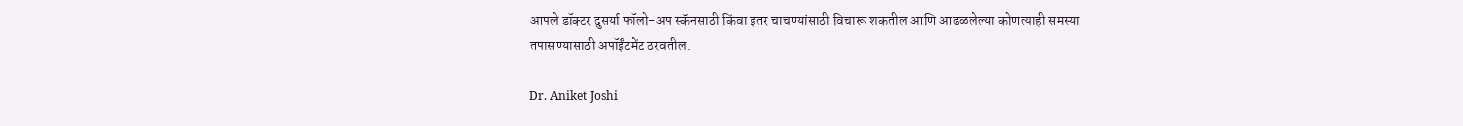आपले डॉक्टर दुसर्या फॉलो-अप स्कॅनसाठी किंवा इतर चाचण्यांसाठी विचारू शकतील आणि आढळलेल्या कोणत्याही समस्या तपासण्यासाठी अपॉईंटमेंट ठरवतील.

Dr. Aniket Joshi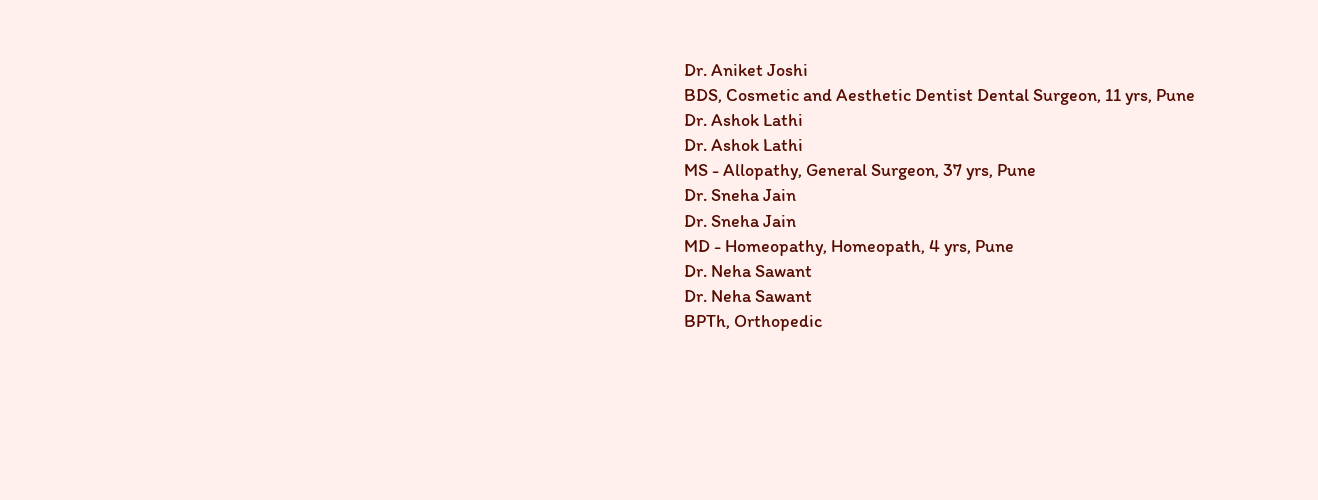Dr. Aniket Joshi
BDS, Cosmetic and Aesthetic Dentist Dental Surgeon, 11 yrs, Pune
Dr. Ashok Lathi
Dr. Ashok Lathi
MS - Allopathy, General Surgeon, 37 yrs, Pune
Dr. Sneha Jain
Dr. Sneha Jain
MD - Homeopathy, Homeopath, 4 yrs, Pune
Dr. Neha Sawant
Dr. Neha Sawant
BPTh, Orthopedic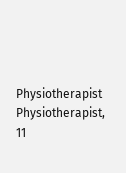Physiotherapist Physiotherapist, 11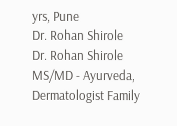yrs, Pune
Dr. Rohan Shirole
Dr. Rohan Shirole
MS/MD - Ayurveda, Dermatologist Family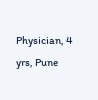Physician, 4 yrs, Pune